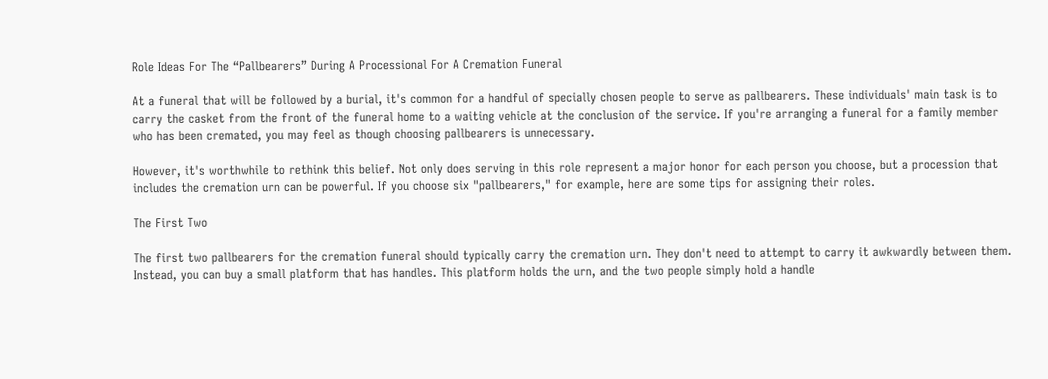Role Ideas For The “Pallbearers” During A Processional For A Cremation Funeral

At a funeral that will be followed by a burial, it's common for a handful of specially chosen people to serve as pallbearers. These individuals' main task is to carry the casket from the front of the funeral home to a waiting vehicle at the conclusion of the service. If you're arranging a funeral for a family member who has been cremated, you may feel as though choosing pallbearers is unnecessary.

However, it's worthwhile to rethink this belief. Not only does serving in this role represent a major honor for each person you choose, but a procession that includes the cremation urn can be powerful. If you choose six "pallbearers," for example, here are some tips for assigning their roles.

The First Two

The first two pallbearers for the cremation funeral should typically carry the cremation urn. They don't need to attempt to carry it awkwardly between them. Instead, you can buy a small platform that has handles. This platform holds the urn, and the two people simply hold a handle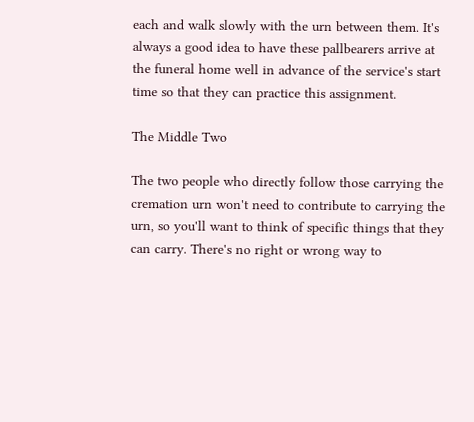each and walk slowly with the urn between them. It's always a good idea to have these pallbearers arrive at the funeral home well in advance of the service's start time so that they can practice this assignment.

The Middle Two

The two people who directly follow those carrying the cremation urn won't need to contribute to carrying the urn, so you'll want to think of specific things that they can carry. There's no right or wrong way to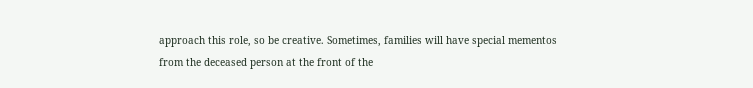approach this role, so be creative. Sometimes, families will have special mementos from the deceased person at the front of the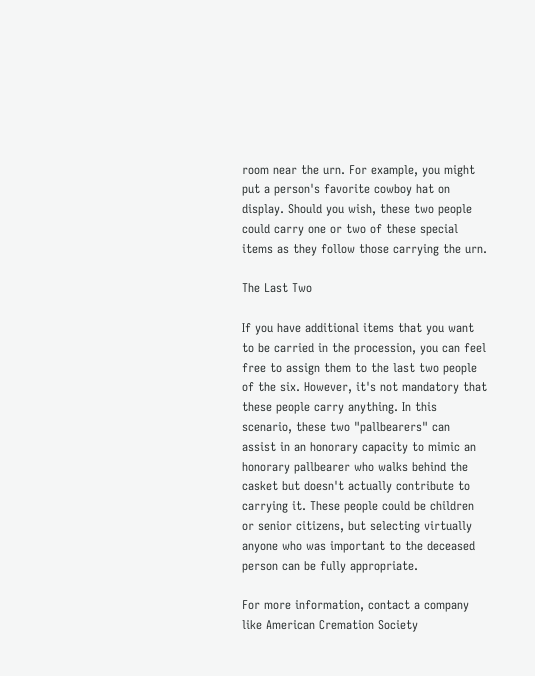room near the urn. For example, you might put a person's favorite cowboy hat on display. Should you wish, these two people could carry one or two of these special items as they follow those carrying the urn.

The Last Two

If you have additional items that you want to be carried in the procession, you can feel free to assign them to the last two people of the six. However, it's not mandatory that these people carry anything. In this scenario, these two "pallbearers" can assist in an honorary capacity to mimic an honorary pallbearer who walks behind the casket but doesn't actually contribute to carrying it. These people could be children or senior citizens, but selecting virtually anyone who was important to the deceased person can be fully appropriate.

For more information, contact a company like American Cremation Society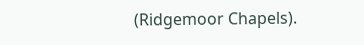(Ridgemoor Chapels).